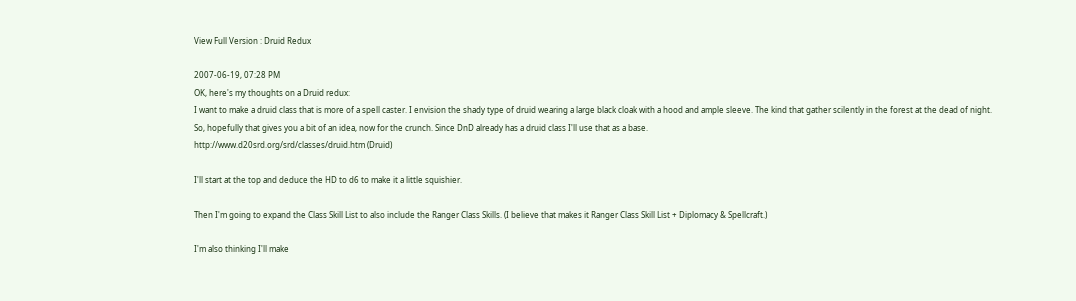View Full Version : Druid Redux

2007-06-19, 07:28 PM
OK, here's my thoughts on a Druid redux:
I want to make a druid class that is more of a spell caster. I envision the shady type of druid wearing a large black cloak with a hood and ample sleeve. The kind that gather scilently in the forest at the dead of night.
So, hopefully that gives you a bit of an idea, now for the crunch. Since DnD already has a druid class I'll use that as a base.
http://www.d20srd.org/srd/classes/druid.htm (Druid)

I'll start at the top and deduce the HD to d6 to make it a little squishier.

Then I'm going to expand the Class Skill List to also include the Ranger Class Skills. (I believe that makes it Ranger Class Skill List + Diplomacy & Spellcraft.)

I'm also thinking I'll make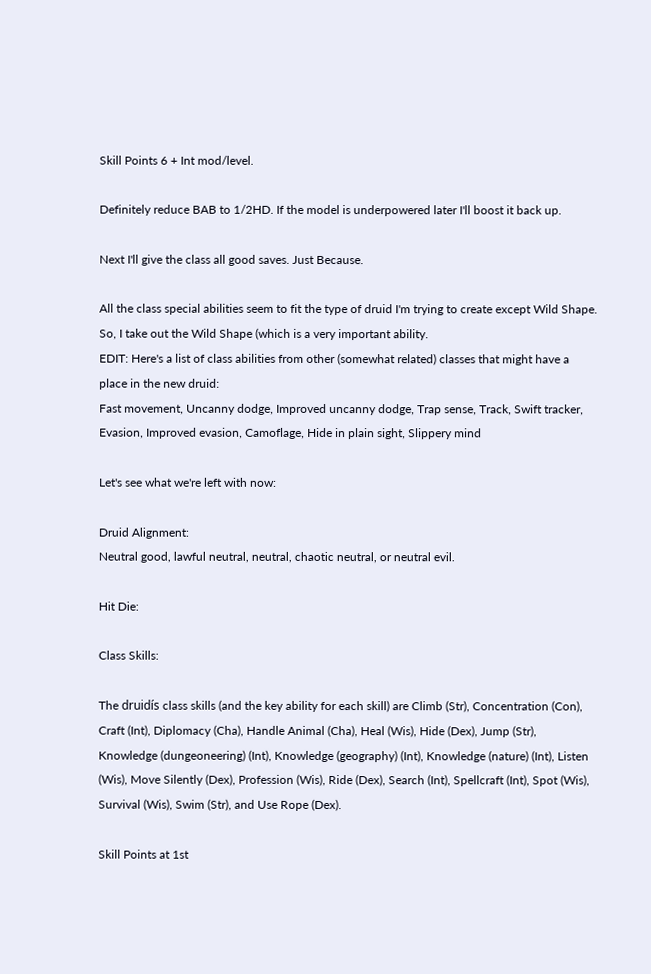Skill Points 6 + Int mod/level.

Definitely reduce BAB to 1/2HD. If the model is underpowered later I'll boost it back up.

Next I'll give the class all good saves. Just Because.

All the class special abilities seem to fit the type of druid I'm trying to create except Wild Shape. So, I take out the Wild Shape (which is a very important ability.
EDIT: Here's a list of class abilities from other (somewhat related) classes that might have a place in the new druid:
Fast movement, Uncanny dodge, Improved uncanny dodge, Trap sense, Track, Swift tracker, Evasion, Improved evasion, Camoflage, Hide in plain sight, Slippery mind

Let's see what we're left with now:

Druid Alignment:
Neutral good, lawful neutral, neutral, chaotic neutral, or neutral evil.

Hit Die:

Class Skills:

The druidís class skills (and the key ability for each skill) are Climb (Str), Concentration (Con), Craft (Int), Diplomacy (Cha), Handle Animal (Cha), Heal (Wis), Hide (Dex), Jump (Str), Knowledge (dungeoneering) (Int), Knowledge (geography) (Int), Knowledge (nature) (Int), Listen (Wis), Move Silently (Dex), Profession (Wis), Ride (Dex), Search (Int), Spellcraft (Int), Spot (Wis), Survival (Wis), Swim (Str), and Use Rope (Dex).

Skill Points at 1st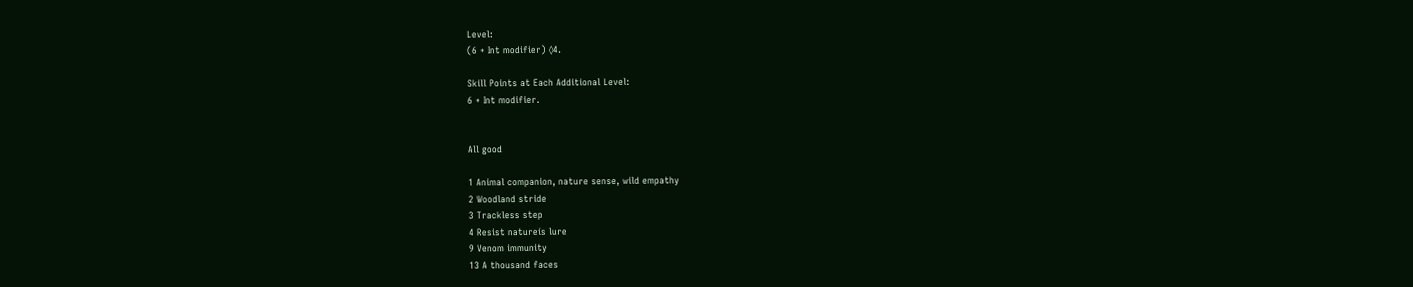Level:
(6 + Int modifier) ◊4.

Skill Points at Each Additional Level:
6 + Int modifier.


All good

1 Animal companion, nature sense, wild empathy
2 Woodland stride
3 Trackless step
4 Resist natureís lure
9 Venom immunity
13 A thousand faces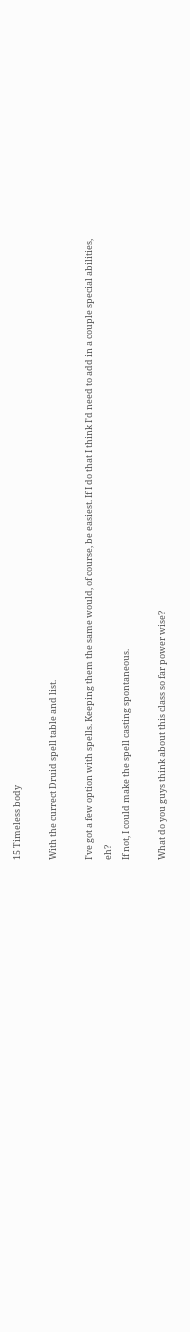15 Timeless body

With the currect Druid spell table and list.

I've got a few option with spells. Keeping them the same would, of course, be easiest. If I do that I think I'd need to add in a couple special abilities, eh?
If not, I could make the spell casting spontaneous.

What do you guys think about this class so far power wise?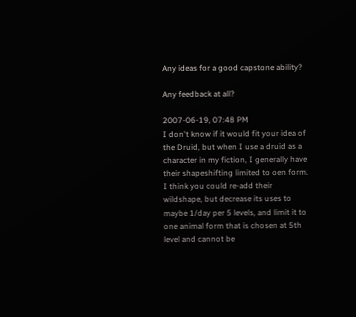Any ideas for a good capstone ability?

Any feedback at all?

2007-06-19, 07:48 PM
I don't know if it would fit your idea of the Druid, but when I use a druid as a character in my fiction, I generally have their shapeshifting limited to oen form. I think you could re-add their wildshape, but decrease its uses to maybe 1/day per 5 levels, and limit it to one animal form that is chosen at 5th level and cannot be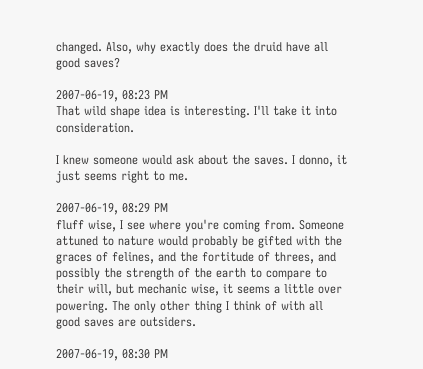changed. Also, why exactly does the druid have all good saves?

2007-06-19, 08:23 PM
That wild shape idea is interesting. I'll take it into consideration.

I knew someone would ask about the saves. I donno, it just seems right to me.

2007-06-19, 08:29 PM
fluff wise, I see where you're coming from. Someone attuned to nature would probably be gifted with the graces of felines, and the fortitude of threes, and possibly the strength of the earth to compare to their will, but mechanic wise, it seems a little over powering. The only other thing I think of with all good saves are outsiders.

2007-06-19, 08:30 PM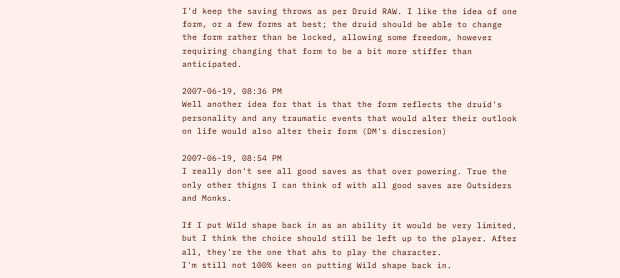I'd keep the saving throws as per Druid RAW. I like the idea of one form, or a few forms at best; the druid should be able to change the form rather than be locked, allowing some freedom, however requiring changing that form to be a bit more stiffer than anticipated.

2007-06-19, 08:36 PM
Well another idea for that is that the form reflects the druid's personality and any traumatic events that would alter their outlook on life would also alter their form (DM's discresion)

2007-06-19, 08:54 PM
I really don't see all good saves as that over powering. True the only other thigns I can think of with all good saves are Outsiders and Monks.

If I put Wild shape back in as an ability it would be very limited, but I think the choice should still be left up to the player. After all, they're the one that ahs to play the character.
I'm still not 100% keen on putting Wild shape back in.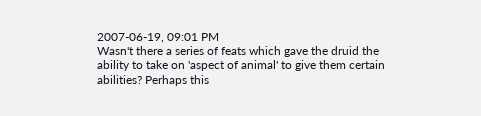2007-06-19, 09:01 PM
Wasn't there a series of feats which gave the druid the ability to take on 'aspect of animal' to give them certain abilities? Perhaps this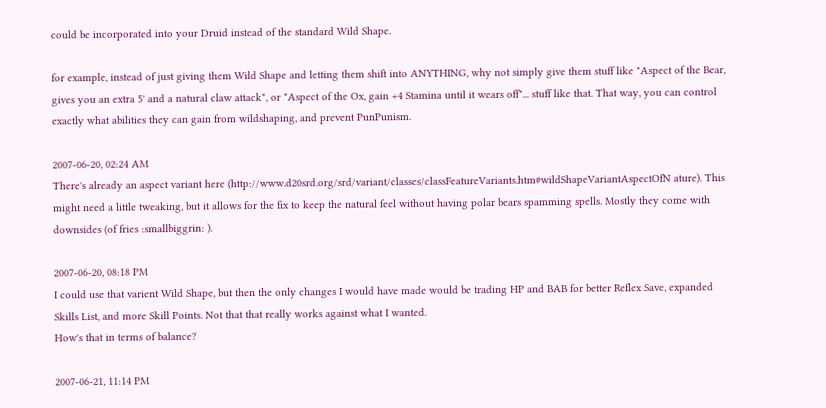could be incorporated into your Druid instead of the standard Wild Shape.

for example, instead of just giving them Wild Shape and letting them shift into ANYTHING, why not simply give them stuff like "Aspect of the Bear, gives you an extra 5' and a natural claw attack", or "Aspect of the Ox, gain +4 Stamina until it wears off"... stuff like that. That way, you can control exactly what abilities they can gain from wildshaping, and prevent PunPunism.

2007-06-20, 02:24 AM
There's already an aspect variant here (http://www.d20srd.org/srd/variant/classes/classFeatureVariants.htm#wildShapeVariantAspectOfN ature). This might need a little tweaking, but it allows for the fix to keep the natural feel without having polar bears spamming spells. Mostly they come with downsides (of fries :smallbiggrin: ).

2007-06-20, 08:18 PM
I could use that varient Wild Shape, but then the only changes I would have made would be trading HP and BAB for better Reflex Save, expanded Skills List, and more Skill Points. Not that that really works against what I wanted.
How's that in terms of balance?

2007-06-21, 11:14 PM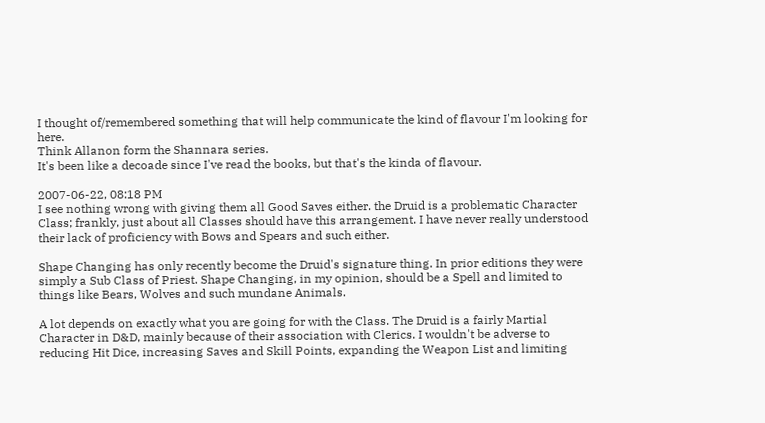I thought of/remembered something that will help communicate the kind of flavour I'm looking for here.
Think Allanon form the Shannara series.
It's been like a decoade since I've read the books, but that's the kinda of flavour.

2007-06-22, 08:18 PM
I see nothing wrong with giving them all Good Saves either. the Druid is a problematic Character Class; frankly, just about all Classes should have this arrangement. I have never really understood their lack of proficiency with Bows and Spears and such either.

Shape Changing has only recently become the Druid's signature thing. In prior editions they were simply a Sub Class of Priest. Shape Changing, in my opinion, should be a Spell and limited to things like Bears, Wolves and such mundane Animals.

A lot depends on exactly what you are going for with the Class. The Druid is a fairly Martial Character in D&D, mainly because of their association with Clerics. I wouldn't be adverse to reducing Hit Dice, increasing Saves and Skill Points, expanding the Weapon List and limiting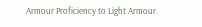Armour Proficiency to Light Armour.